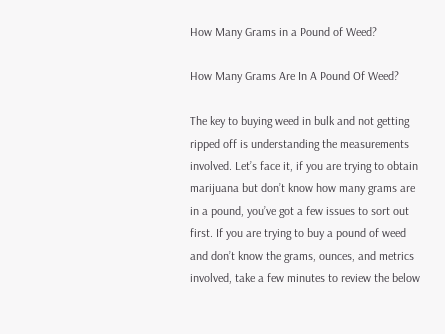How Many Grams in a Pound of Weed?

How Many Grams Are In A Pound Of Weed?

The key to buying weed in bulk and not getting ripped off is understanding the measurements involved. Let’s face it, if you are trying to obtain marijuana but don’t know how many grams are in a pound, you’ve got a few issues to sort out first. If you are trying to buy a pound of weed and don’t know the grams, ounces, and metrics involved, take a few minutes to review the below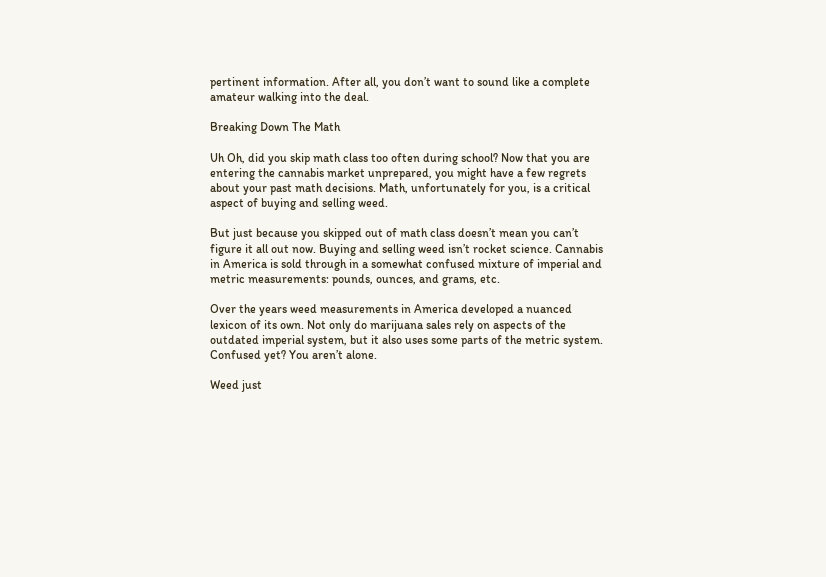pertinent information. After all, you don’t want to sound like a complete amateur walking into the deal.

Breaking Down The Math

Uh Oh, did you skip math class too often during school? Now that you are entering the cannabis market unprepared, you might have a few regrets about your past math decisions. Math, unfortunately for you, is a critical aspect of buying and selling weed.

But just because you skipped out of math class doesn’t mean you can’t figure it all out now. Buying and selling weed isn’t rocket science. Cannabis in America is sold through in a somewhat confused mixture of imperial and metric measurements: pounds, ounces, and grams, etc.

Over the years weed measurements in America developed a nuanced lexicon of its own. Not only do marijuana sales rely on aspects of the outdated imperial system, but it also uses some parts of the metric system. Confused yet? You aren’t alone.

Weed just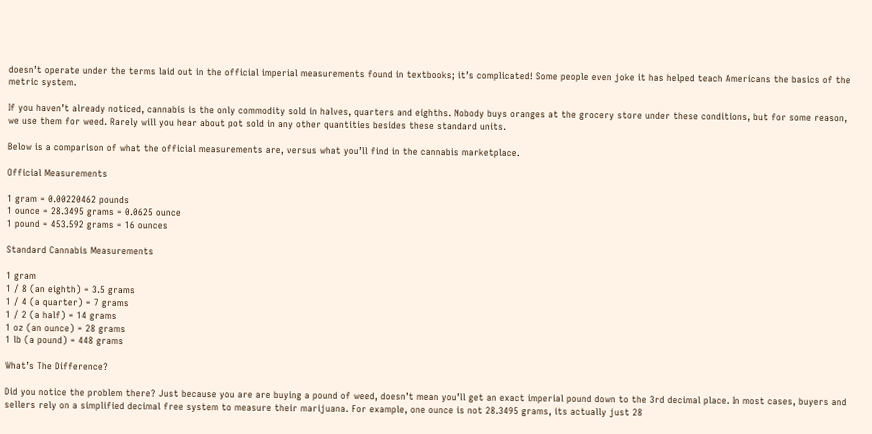doesn’t operate under the terms laid out in the official imperial measurements found in textbooks; it’s complicated! Some people even joke it has helped teach Americans the basics of the metric system.

If you haven’t already noticed, cannabis is the only commodity sold in halves, quarters and eighths. Nobody buys oranges at the grocery store under these conditions, but for some reason, we use them for weed. Rarely will you hear about pot sold in any other quantities besides these standard units.

Below is a comparison of what the official measurements are, versus what you’ll find in the cannabis marketplace.

Official Measurements

1 gram = 0.00220462 pounds
1 ounce = 28.3495 grams = 0.0625 ounce
1 pound = 453.592 grams = 16 ounces

Standard Cannabis Measurements

1 gram
1 / 8 (an eighth) = 3.5 grams
1 / 4 (a quarter) = 7 grams
1 / 2 (a half) = 14 grams
1 oz (an ounce) = 28 grams
1 lb (a pound) = 448 grams

What’s The Difference?

Did you notice the problem there? Just because you are are buying a pound of weed, doesn’t mean you’ll get an exact imperial pound down to the 3rd decimal place. In most cases, buyers and sellers rely on a simplified decimal free system to measure their marijuana. For example, one ounce is not 28.3495 grams, its actually just 28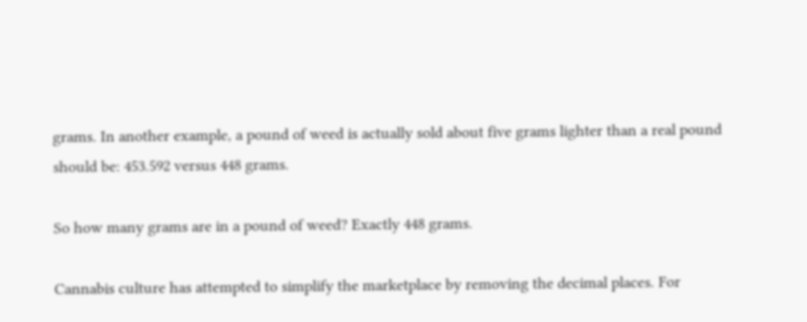grams. In another example, a pound of weed is actually sold about five grams lighter than a real pound should be: 453.592 versus 448 grams.

So how many grams are in a pound of weed? Exactly 448 grams.

Cannabis culture has attempted to simplify the marketplace by removing the decimal places. For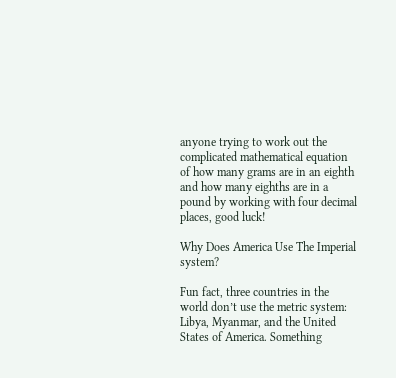anyone trying to work out the complicated mathematical equation of how many grams are in an eighth and how many eighths are in a pound by working with four decimal places, good luck!

Why Does America Use The Imperial system?

Fun fact, three countries in the world don’t use the metric system: Libya, Myanmar, and the United States of America. Something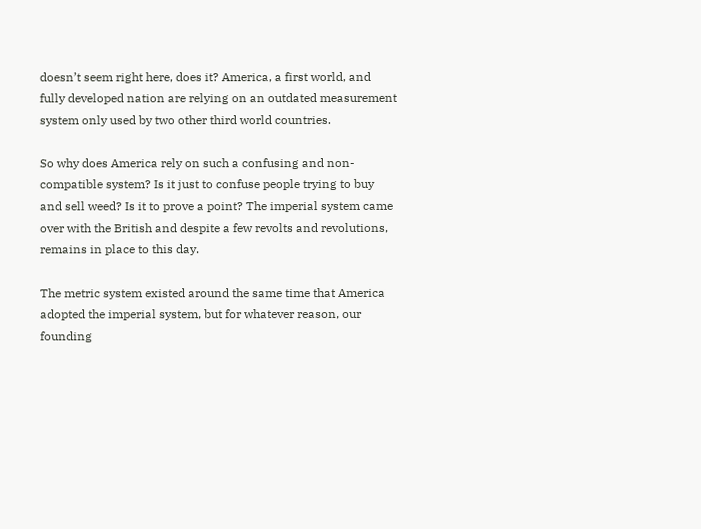doesn’t seem right here, does it? America, a first world, and fully developed nation are relying on an outdated measurement system only used by two other third world countries.

So why does America rely on such a confusing and non-compatible system? Is it just to confuse people trying to buy and sell weed? Is it to prove a point? The imperial system came over with the British and despite a few revolts and revolutions, remains in place to this day.

The metric system existed around the same time that America adopted the imperial system, but for whatever reason, our founding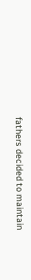fathers decided to maintain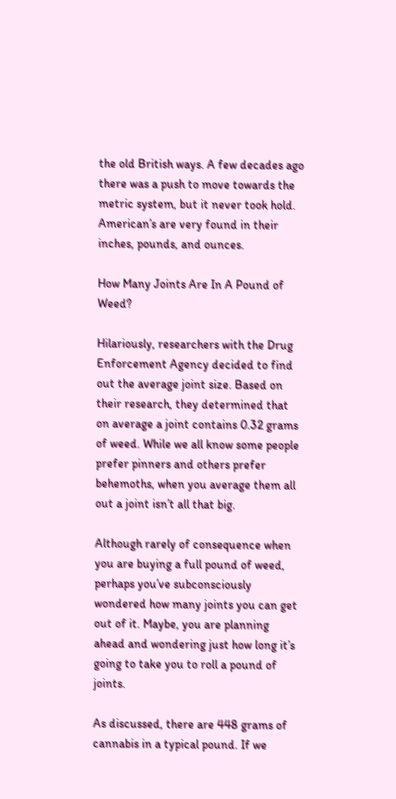the old British ways. A few decades ago there was a push to move towards the metric system, but it never took hold. American’s are very found in their inches, pounds, and ounces.

How Many Joints Are In A Pound of Weed?

Hilariously, researchers with the Drug Enforcement Agency decided to find out the average joint size. Based on their research, they determined that on average a joint contains 0.32 grams of weed. While we all know some people prefer pinners and others prefer behemoths, when you average them all out a joint isn’t all that big.

Although rarely of consequence when you are buying a full pound of weed, perhaps you’ve subconsciously wondered how many joints you can get out of it. Maybe, you are planning ahead and wondering just how long it’s going to take you to roll a pound of joints.

As discussed, there are 448 grams of cannabis in a typical pound. If we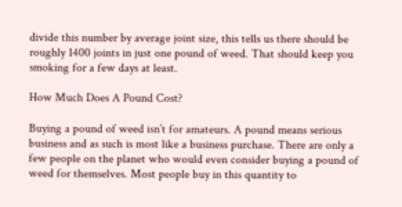divide this number by average joint size, this tells us there should be roughly 1400 joints in just one pound of weed. That should keep you smoking for a few days at least.

How Much Does A Pound Cost?

Buying a pound of weed isn’t for amateurs. A pound means serious business and as such is most like a business purchase. There are only a few people on the planet who would even consider buying a pound of weed for themselves. Most people buy in this quantity to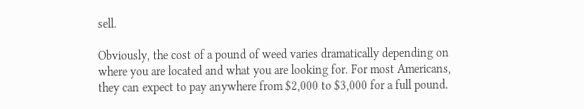sell.

Obviously, the cost of a pound of weed varies dramatically depending on where you are located and what you are looking for. For most Americans, they can expect to pay anywhere from $2,000 to $3,000 for a full pound.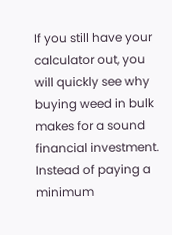If you still have your calculator out, you will quickly see why buying weed in bulk makes for a sound financial investment. Instead of paying a minimum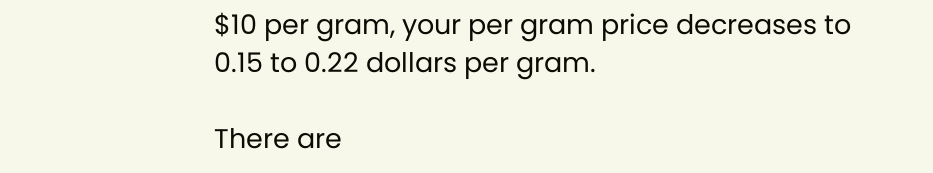$10 per gram, your per gram price decreases to 0.15 to 0.22 dollars per gram.

There are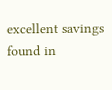excellent savings found in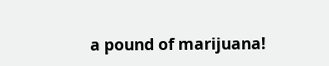a pound of marijuana!